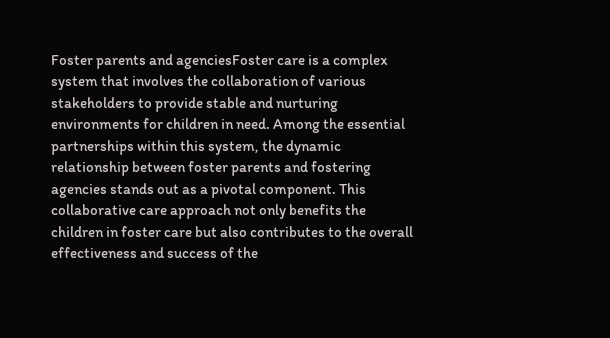Foster parents and agenciesFoster care is a complex system that involves the collaboration of various stakeholders to provide stable and nurturing environments for children in need. Among the essential partnerships within this system, the dynamic relationship between foster parents and fostering agencies stands out as a pivotal component. This collaborative care approach not only benefits the children in foster care but also contributes to the overall effectiveness and success of the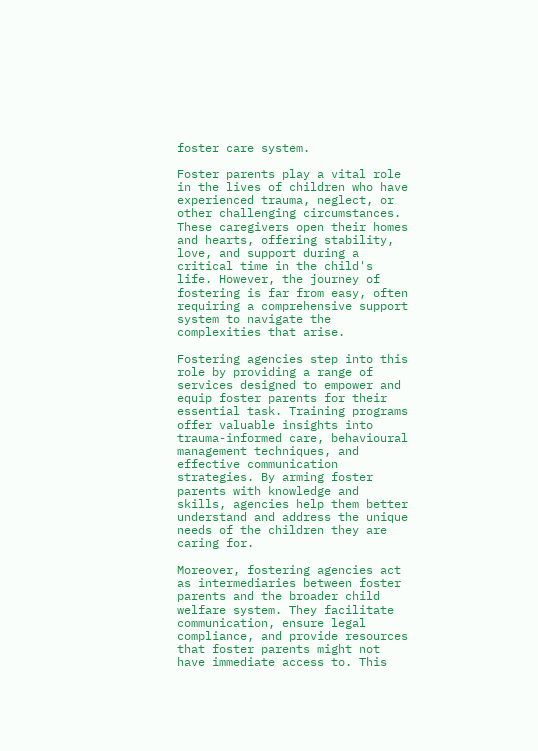foster care system.

Foster parents play a vital role in the lives of children who have experienced trauma, neglect, or other challenging circumstances. These caregivers open their homes and hearts, offering stability, love, and support during a critical time in the child's life. However, the journey of fostering is far from easy, often requiring a comprehensive support system to navigate the complexities that arise.

Fostering agencies step into this role by providing a range of services designed to empower and equip foster parents for their essential task. Training programs offer valuable insights into trauma-informed care, behavioural management techniques, and effective communication strategies. By arming foster parents with knowledge and skills, agencies help them better understand and address the unique needs of the children they are caring for.

Moreover, fostering agencies act as intermediaries between foster parents and the broader child welfare system. They facilitate communication, ensure legal compliance, and provide resources that foster parents might not have immediate access to. This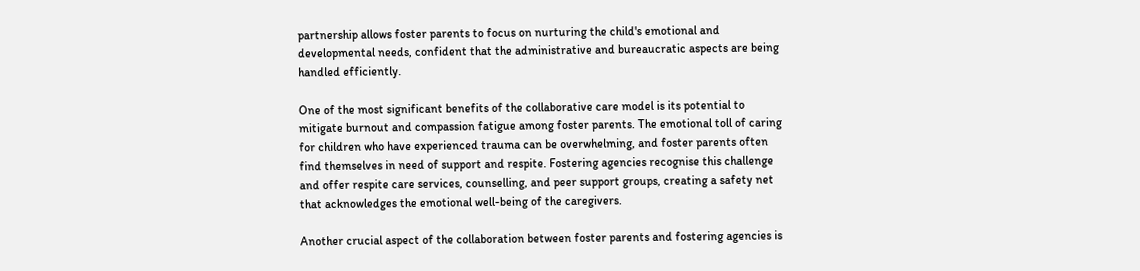partnership allows foster parents to focus on nurturing the child's emotional and developmental needs, confident that the administrative and bureaucratic aspects are being handled efficiently.

One of the most significant benefits of the collaborative care model is its potential to mitigate burnout and compassion fatigue among foster parents. The emotional toll of caring for children who have experienced trauma can be overwhelming, and foster parents often find themselves in need of support and respite. Fostering agencies recognise this challenge and offer respite care services, counselling, and peer support groups, creating a safety net that acknowledges the emotional well-being of the caregivers.

Another crucial aspect of the collaboration between foster parents and fostering agencies is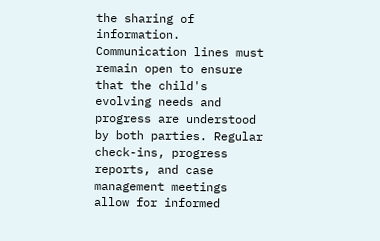the sharing of information. Communication lines must remain open to ensure that the child's evolving needs and progress are understood by both parties. Regular check-ins, progress reports, and case management meetings allow for informed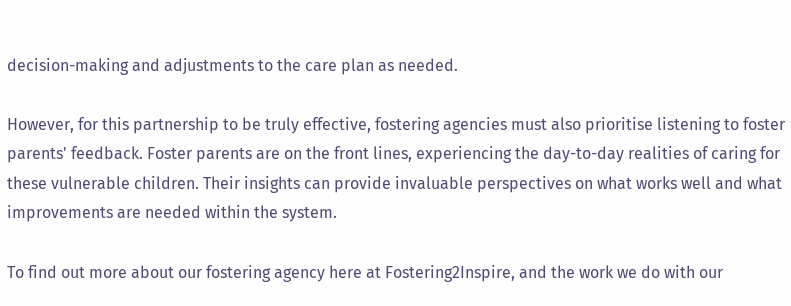decision-making and adjustments to the care plan as needed.

However, for this partnership to be truly effective, fostering agencies must also prioritise listening to foster parents' feedback. Foster parents are on the front lines, experiencing the day-to-day realities of caring for these vulnerable children. Their insights can provide invaluable perspectives on what works well and what improvements are needed within the system.

To find out more about our fostering agency here at Fostering2Inspire, and the work we do with our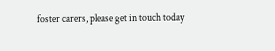foster carers, please get in touch today